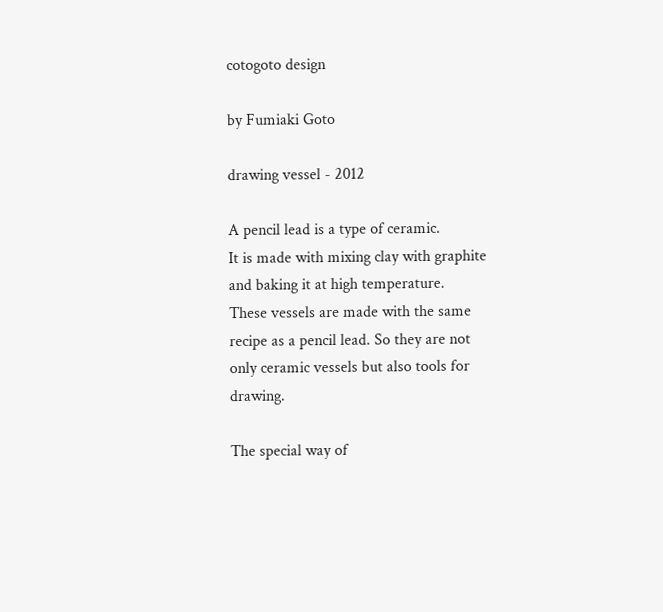cotogoto design

by Fumiaki Goto

drawing vessel - 2012

A pencil lead is a type of ceramic.
It is made with mixing clay with graphite and baking it at high temperature.
These vessels are made with the same recipe as a pencil lead. So they are not only ceramic vessels but also tools for drawing.

The special way of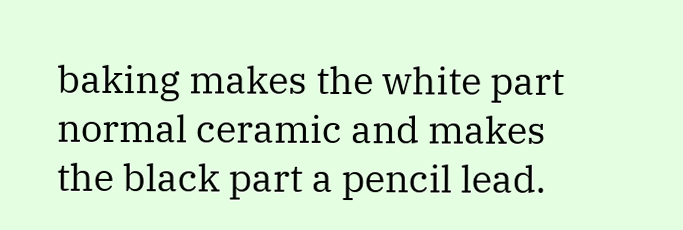baking makes the white part normal ceramic and makes the black part a pencil lead.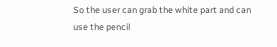So the user can grab the white part and can use the pencil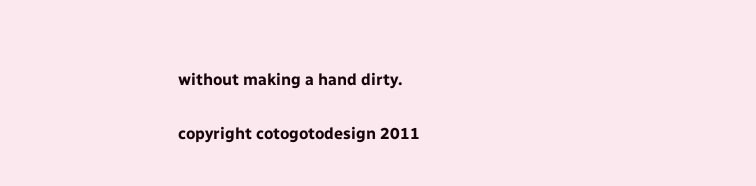without making a hand dirty.

copyright cotogotodesign 2011